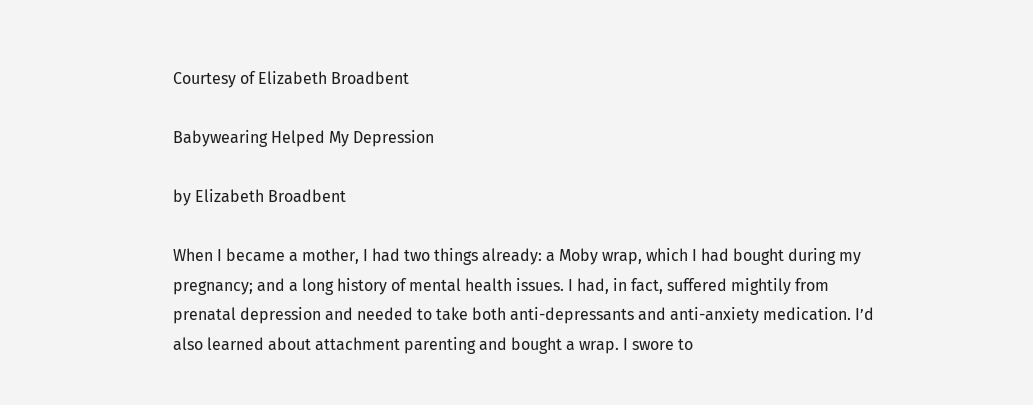Courtesy of Elizabeth Broadbent

Babywearing Helped My Depression

by Elizabeth Broadbent

When I became a mother, I had two things already: a Moby wrap, which I had bought during my pregnancy; and a long history of mental health issues. I had, in fact, suffered mightily from prenatal depression and needed to take both anti-depressants and anti-anxiety medication. I’d also learned about attachment parenting and bought a wrap. I swore to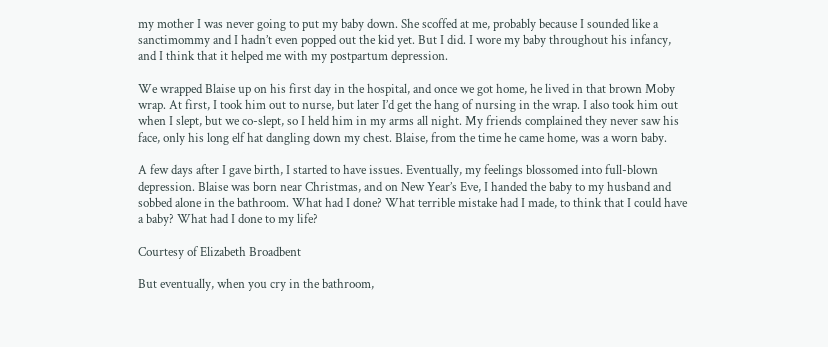my mother I was never going to put my baby down. She scoffed at me, probably because I sounded like a sanctimommy and I hadn’t even popped out the kid yet. But I did. I wore my baby throughout his infancy, and I think that it helped me with my postpartum depression.

We wrapped Blaise up on his first day in the hospital, and once we got home, he lived in that brown Moby wrap. At first, I took him out to nurse, but later I’d get the hang of nursing in the wrap. I also took him out when I slept, but we co-slept, so I held him in my arms all night. My friends complained they never saw his face, only his long elf hat dangling down my chest. Blaise, from the time he came home, was a worn baby.

A few days after I gave birth, I started to have issues. Eventually, my feelings blossomed into full-blown depression. Blaise was born near Christmas, and on New Year’s Eve, I handed the baby to my husband and sobbed alone in the bathroom. What had I done? What terrible mistake had I made, to think that I could have a baby? What had I done to my life?

Courtesy of Elizabeth Broadbent

But eventually, when you cry in the bathroom,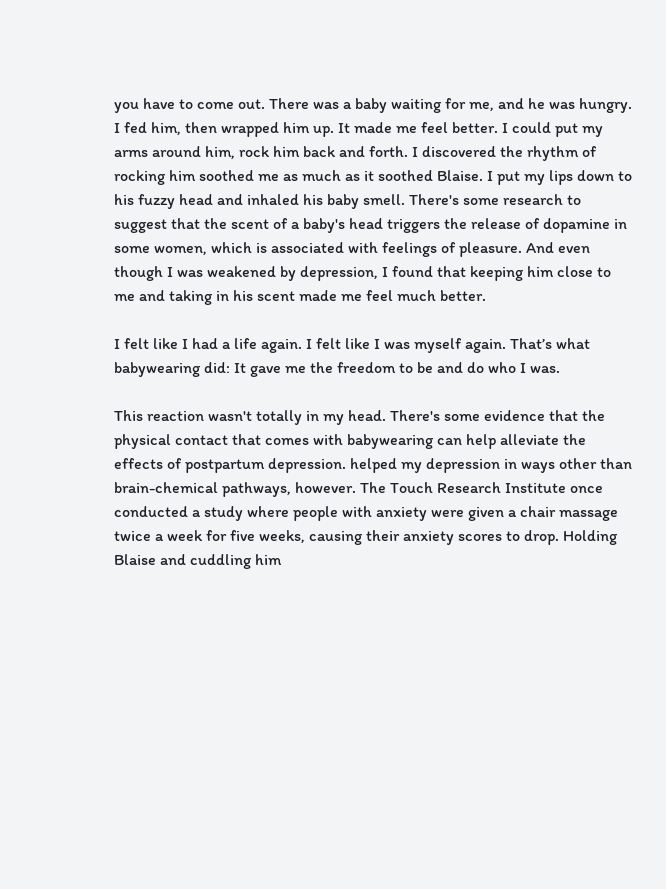you have to come out. There was a baby waiting for me, and he was hungry. I fed him, then wrapped him up. It made me feel better. I could put my arms around him, rock him back and forth. I discovered the rhythm of rocking him soothed me as much as it soothed Blaise. I put my lips down to his fuzzy head and inhaled his baby smell. There's some research to suggest that the scent of a baby's head triggers the release of dopamine in some women, which is associated with feelings of pleasure. And even though I was weakened by depression, I found that keeping him close to me and taking in his scent made me feel much better.

I felt like I had a life again. I felt like I was myself again. That’s what babywearing did: It gave me the freedom to be and do who I was.

This reaction wasn't totally in my head. There's some evidence that the physical contact that comes with babywearing can help alleviate the effects of postpartum depression. helped my depression in ways other than brain-chemical pathways, however. The Touch Research Institute once conducted a study where people with anxiety were given a chair massage twice a week for five weeks, causing their anxiety scores to drop. Holding Blaise and cuddling him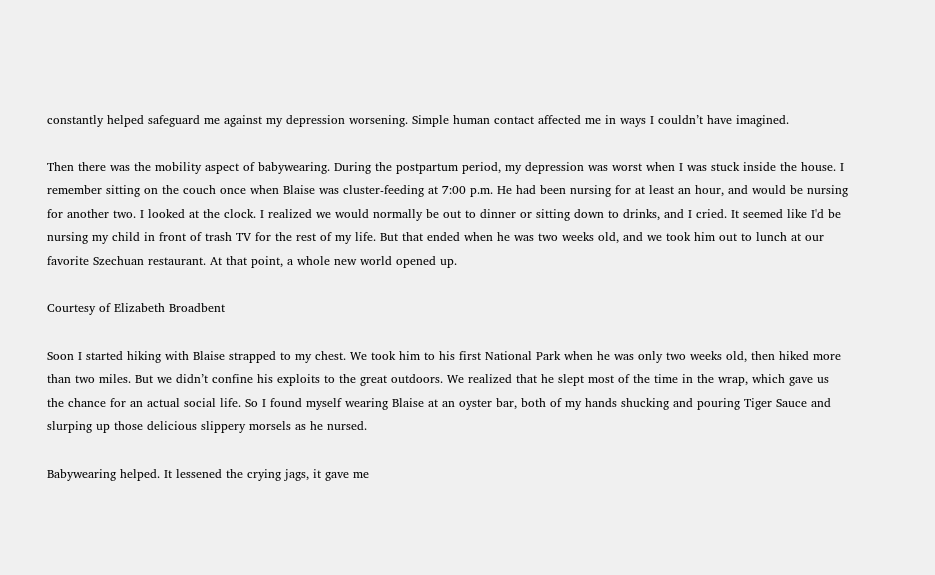constantly helped safeguard me against my depression worsening. Simple human contact affected me in ways I couldn’t have imagined.

Then there was the mobility aspect of babywearing. During the postpartum period, my depression was worst when I was stuck inside the house. I remember sitting on the couch once when Blaise was cluster-feeding at 7:00 p.m. He had been nursing for at least an hour, and would be nursing for another two. I looked at the clock. I realized we would normally be out to dinner or sitting down to drinks, and I cried. It seemed like I'd be nursing my child in front of trash TV for the rest of my life. But that ended when he was two weeks old, and we took him out to lunch at our favorite Szechuan restaurant. At that point, a whole new world opened up.

Courtesy of Elizabeth Broadbent

Soon I started hiking with Blaise strapped to my chest. We took him to his first National Park when he was only two weeks old, then hiked more than two miles. But we didn’t confine his exploits to the great outdoors. We realized that he slept most of the time in the wrap, which gave us the chance for an actual social life. So I found myself wearing Blaise at an oyster bar, both of my hands shucking and pouring Tiger Sauce and slurping up those delicious slippery morsels as he nursed.

Babywearing helped. It lessened the crying jags, it gave me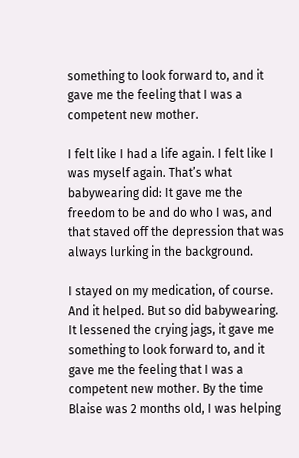something to look forward to, and it gave me the feeling that I was a competent new mother.

I felt like I had a life again. I felt like I was myself again. That’s what babywearing did: It gave me the freedom to be and do who I was, and that staved off the depression that was always lurking in the background.

I stayed on my medication, of course. And it helped. But so did babywearing. It lessened the crying jags, it gave me something to look forward to, and it gave me the feeling that I was a competent new mother. By the time Blaise was 2 months old, I was helping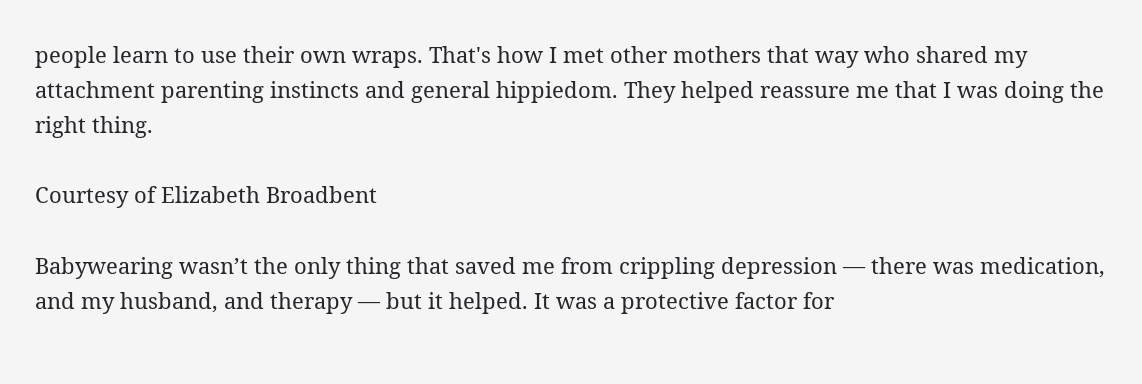people learn to use their own wraps. That's how I met other mothers that way who shared my attachment parenting instincts and general hippiedom. They helped reassure me that I was doing the right thing.

Courtesy of Elizabeth Broadbent

Babywearing wasn’t the only thing that saved me from crippling depression — there was medication, and my husband, and therapy — but it helped. It was a protective factor for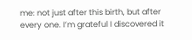me: not just after this birth, but after every one. I’m grateful I discovered it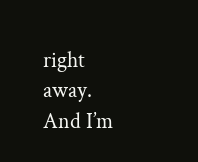right away. And I’m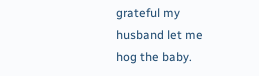grateful my husband let me hog the baby.